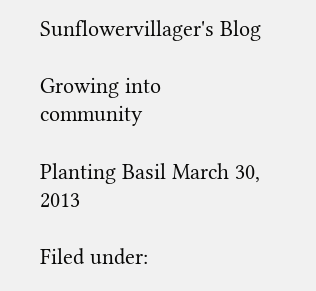Sunflowervillager's Blog

Growing into community

Planting Basil March 30, 2013

Filed under: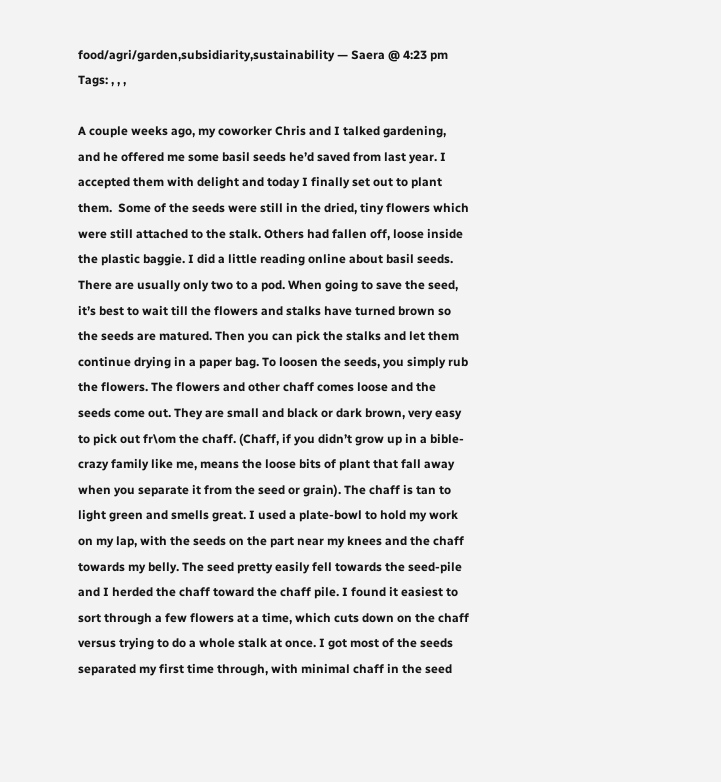food/agri/garden,subsidiarity,sustainability — Saera @ 4:23 pm
Tags: , , ,

A couple weeks ago, my coworker Chris and I talked gardening, and he offered me some basil seeds he’d saved from last year. I accepted them with delight and today I finally set out to plant them.  Some of the seeds were still in the dried, tiny flowers which were still attached to the stalk. Others had fallen off, loose inside the plastic baggie. I did a little reading online about basil seeds. There are usually only two to a pod. When going to save the seed, it’s best to wait till the flowers and stalks have turned brown so the seeds are matured. Then you can pick the stalks and let them continue drying in a paper bag. To loosen the seeds, you simply rub the flowers. The flowers and other chaff comes loose and the seeds come out. They are small and black or dark brown, very easy to pick out fr\om the chaff. (Chaff, if you didn’t grow up in a bible-crazy family like me, means the loose bits of plant that fall away when you separate it from the seed or grain). The chaff is tan to light green and smells great. I used a plate-bowl to hold my work on my lap, with the seeds on the part near my knees and the chaff towards my belly. The seed pretty easily fell towards the seed-pile and I herded the chaff toward the chaff pile. I found it easiest to sort through a few flowers at a time, which cuts down on the chaff versus trying to do a whole stalk at once. I got most of the seeds separated my first time through, with minimal chaff in the seed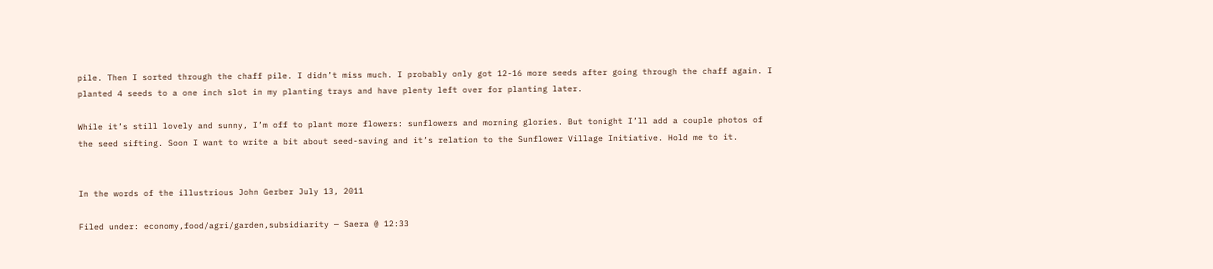pile. Then I sorted through the chaff pile. I didn’t miss much. I probably only got 12-16 more seeds after going through the chaff again. I planted 4 seeds to a one inch slot in my planting trays and have plenty left over for planting later.

While it’s still lovely and sunny, I’m off to plant more flowers: sunflowers and morning glories. But tonight I’ll add a couple photos of the seed sifting. Soon I want to write a bit about seed-saving and it’s relation to the Sunflower Village Initiative. Hold me to it.


In the words of the illustrious John Gerber July 13, 2011

Filed under: economy,food/agri/garden,subsidiarity — Saera @ 12:33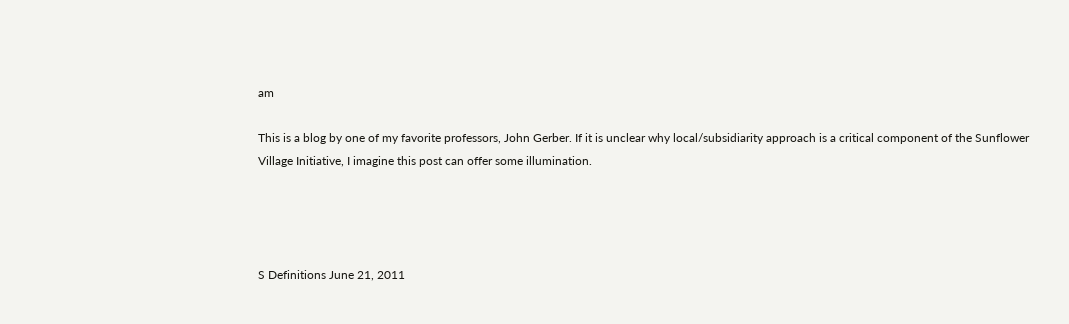am

This is a blog by one of my favorite professors, John Gerber. If it is unclear why local/subsidiarity approach is a critical component of the Sunflower Village Initiative, I imagine this post can offer some illumination.




S Definitions June 21, 2011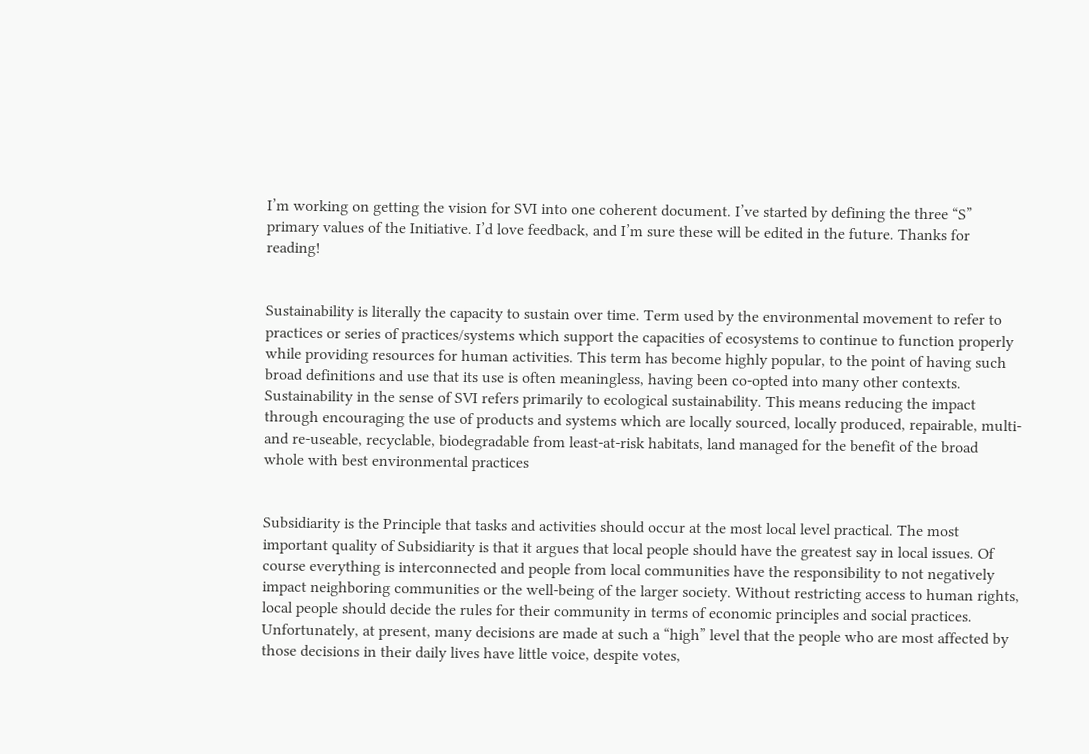I’m working on getting the vision for SVI into one coherent document. I’ve started by defining the three “S” primary values of the Initiative. I’d love feedback, and I’m sure these will be edited in the future. Thanks for reading!


Sustainability is literally the capacity to sustain over time. Term used by the environmental movement to refer to practices or series of practices/systems which support the capacities of ecosystems to continue to function properly while providing resources for human activities. This term has become highly popular, to the point of having such broad definitions and use that its use is often meaningless, having been co-opted into many other contexts. Sustainability in the sense of SVI refers primarily to ecological sustainability. This means reducing the impact through encouraging the use of products and systems which are locally sourced, locally produced, repairable, multi- and re-useable, recyclable, biodegradable from least-at-risk habitats, land managed for the benefit of the broad whole with best environmental practices


Subsidiarity is the Principle that tasks and activities should occur at the most local level practical. The most important quality of Subsidiarity is that it argues that local people should have the greatest say in local issues. Of course everything is interconnected and people from local communities have the responsibility to not negatively impact neighboring communities or the well-being of the larger society. Without restricting access to human rights, local people should decide the rules for their community in terms of economic principles and social practices. Unfortunately, at present, many decisions are made at such a “high” level that the people who are most affected by those decisions in their daily lives have little voice, despite votes,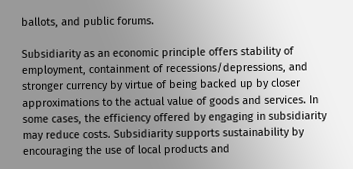ballots, and public forums.

Subsidiarity as an economic principle offers stability of employment, containment of recessions/depressions, and stronger currency by virtue of being backed up by closer approximations to the actual value of goods and services. In some cases, the efficiency offered by engaging in subsidiarity may reduce costs. Subsidiarity supports sustainability by encouraging the use of local products and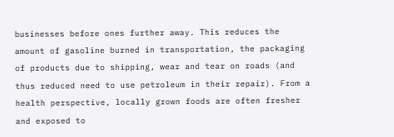businesses before ones further away. This reduces the amount of gasoline burned in transportation, the packaging of products due to shipping, wear and tear on roads (and thus reduced need to use petroleum in their repair). From a health perspective, locally grown foods are often fresher and exposed to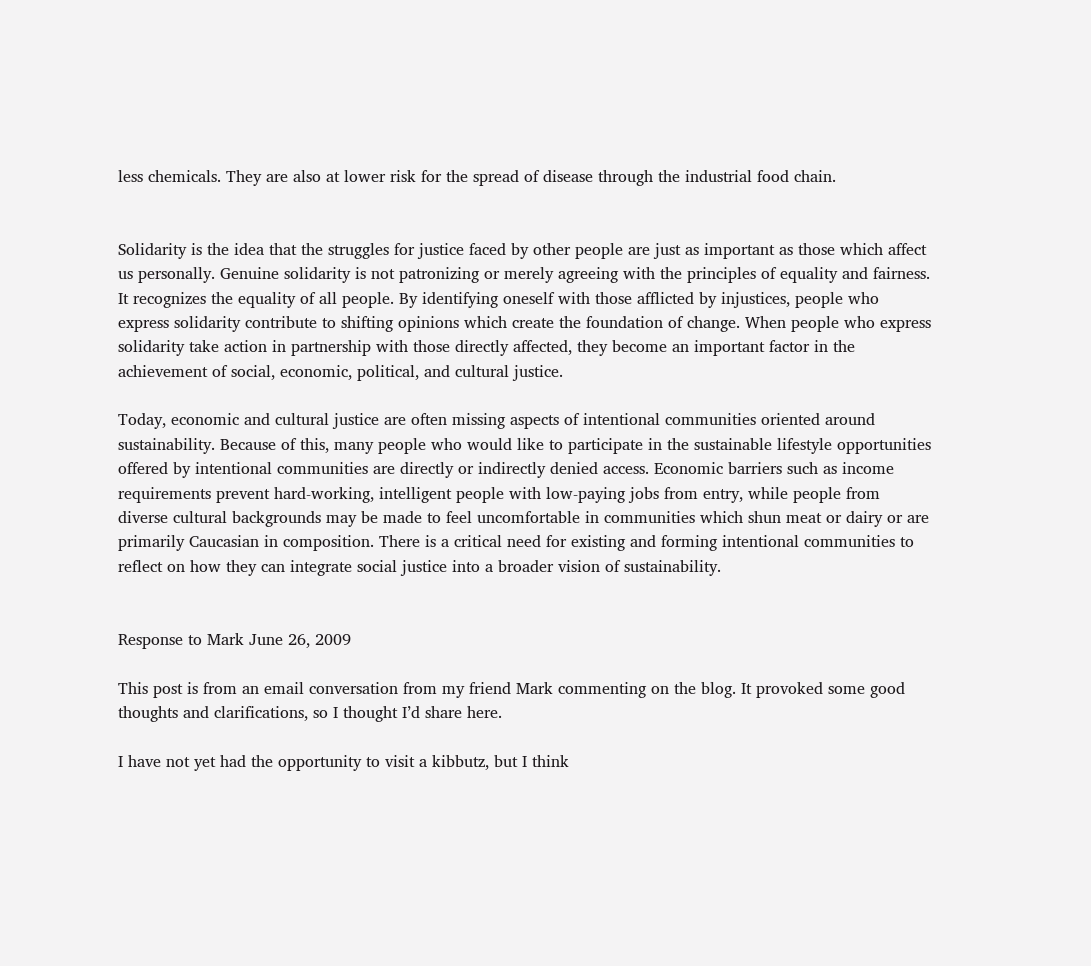less chemicals. They are also at lower risk for the spread of disease through the industrial food chain.


Solidarity is the idea that the struggles for justice faced by other people are just as important as those which affect us personally. Genuine solidarity is not patronizing or merely agreeing with the principles of equality and fairness. It recognizes the equality of all people. By identifying oneself with those afflicted by injustices, people who express solidarity contribute to shifting opinions which create the foundation of change. When people who express solidarity take action in partnership with those directly affected, they become an important factor in the achievement of social, economic, political, and cultural justice.

Today, economic and cultural justice are often missing aspects of intentional communities oriented around sustainability. Because of this, many people who would like to participate in the sustainable lifestyle opportunities offered by intentional communities are directly or indirectly denied access. Economic barriers such as income requirements prevent hard-working, intelligent people with low-paying jobs from entry, while people from diverse cultural backgrounds may be made to feel uncomfortable in communities which shun meat or dairy or are primarily Caucasian in composition. There is a critical need for existing and forming intentional communities to reflect on how they can integrate social justice into a broader vision of sustainability.


Response to Mark June 26, 2009

This post is from an email conversation from my friend Mark commenting on the blog. It provoked some good thoughts and clarifications, so I thought I’d share here.

I have not yet had the opportunity to visit a kibbutz, but I think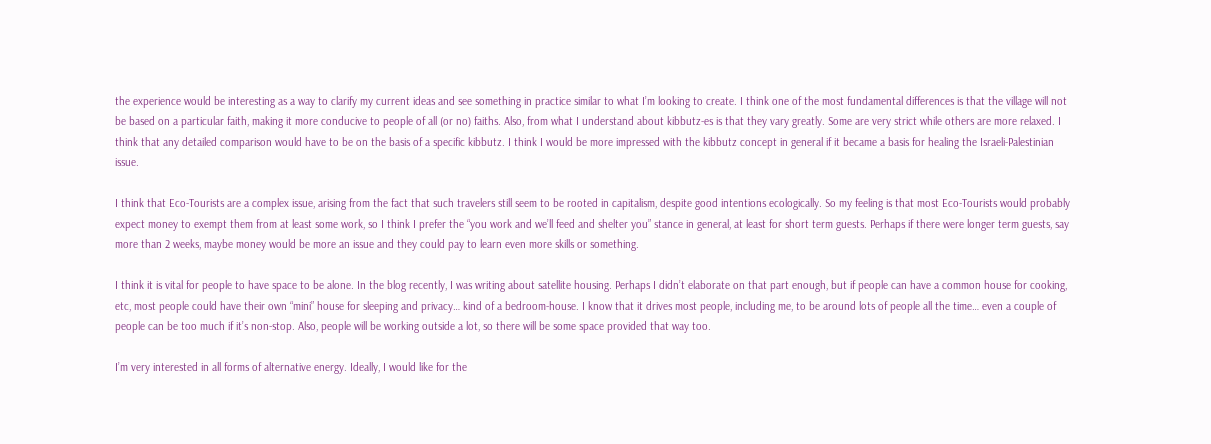the experience would be interesting as a way to clarify my current ideas and see something in practice similar to what I’m looking to create. I think one of the most fundamental differences is that the village will not be based on a particular faith, making it more conducive to people of all (or no) faiths. Also, from what I understand about kibbutz-es is that they vary greatly. Some are very strict while others are more relaxed. I think that any detailed comparison would have to be on the basis of a specific kibbutz. I think I would be more impressed with the kibbutz concept in general if it became a basis for healing the Israeli-Palestinian issue.

I think that Eco-Tourists are a complex issue, arising from the fact that such travelers still seem to be rooted in capitalism, despite good intentions ecologically. So my feeling is that most Eco-Tourists would probably expect money to exempt them from at least some work, so I think I prefer the “you work and we’ll feed and shelter you” stance in general, at least for short term guests. Perhaps if there were longer term guests, say more than 2 weeks, maybe money would be more an issue and they could pay to learn even more skills or something.

I think it is vital for people to have space to be alone. In the blog recently, I was writing about satellite housing. Perhaps I didn’t elaborate on that part enough, but if people can have a common house for cooking, etc, most people could have their own “mini” house for sleeping and privacy… kind of a bedroom-house. I know that it drives most people, including me, to be around lots of people all the time… even a couple of people can be too much if it’s non-stop. Also, people will be working outside a lot, so there will be some space provided that way too.

I’m very interested in all forms of alternative energy. Ideally, I would like for the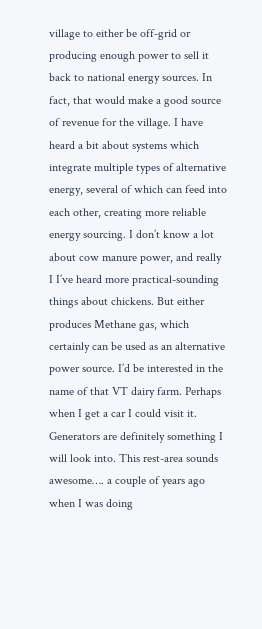village to either be off-grid or producing enough power to sell it back to national energy sources. In fact, that would make a good source of revenue for the village. I have heard a bit about systems which integrate multiple types of alternative energy, several of which can feed into each other, creating more reliable energy sourcing. I don’t know a lot about cow manure power, and really I I’ve heard more practical-sounding things about chickens. But either produces Methane gas, which certainly can be used as an alternative power source. I’d be interested in the name of that VT dairy farm. Perhaps when I get a car I could visit it. Generators are definitely something I will look into. This rest-area sounds awesome…. a couple of years ago when I was doing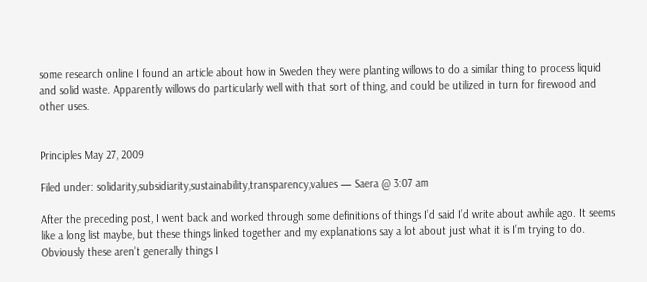some research online I found an article about how in Sweden they were planting willows to do a similar thing to process liquid and solid waste. Apparently willows do particularly well with that sort of thing, and could be utilized in turn for firewood and other uses.


Principles May 27, 2009

Filed under: solidarity,subsidiarity,sustainability,transparency,values — Saera @ 3:07 am

After the preceding post, I went back and worked through some definitions of things I’d said I’d write about awhile ago. It seems like a long list maybe, but these things linked together and my explanations say a lot about just what it is I’m trying to do. Obviously these aren’t generally things I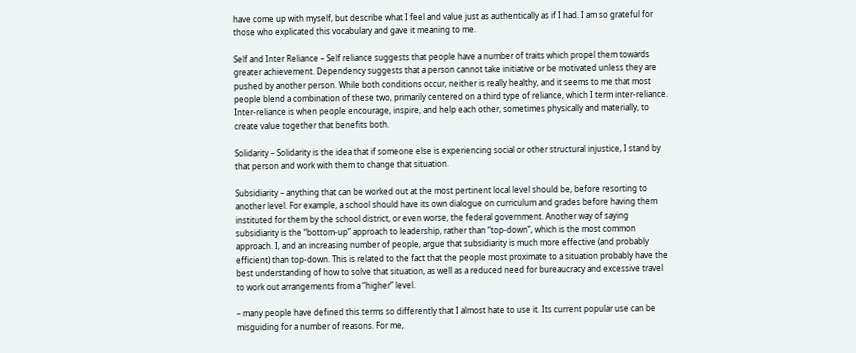have come up with myself, but describe what I feel and value just as authentically as if I had. I am so grateful for those who explicated this vocabulary and gave it meaning to me.

Self and Inter Reliance – Self reliance suggests that people have a number of traits which propel them towards greater achievement. Dependency suggests that a person cannot take initiative or be motivated unless they are pushed by another person. While both conditions occur, neither is really healthy, and it seems to me that most people blend a combination of these two, primarily centered on a third type of reliance, which I term inter-reliance. Inter-reliance is when people encourage, inspire, and help each other, sometimes physically and materially, to create value together that benefits both.

Solidarity – Solidarity is the idea that if someone else is experiencing social or other structural injustice, I stand by that person and work with them to change that situation.

Subsidiarity – anything that can be worked out at the most pertinent local level should be, before resorting to another level. For example, a school should have its own dialogue on curriculum and grades before having them instituted for them by the school district, or even worse, the federal government. Another way of saying subsidiarity is the “bottom-up” approach to leadership, rather than “top-down”, which is the most common approach. I, and an increasing number of people, argue that subsidiarity is much more effective (and probably efficient) than top-down. This is related to the fact that the people most proximate to a situation probably have the best understanding of how to solve that situation, as well as a reduced need for bureaucracy and excessive travel to work out arrangements from a “higher” level.

– many people have defined this terms so differently that I almost hate to use it. Its current popular use can be misguiding for a number of reasons. For me,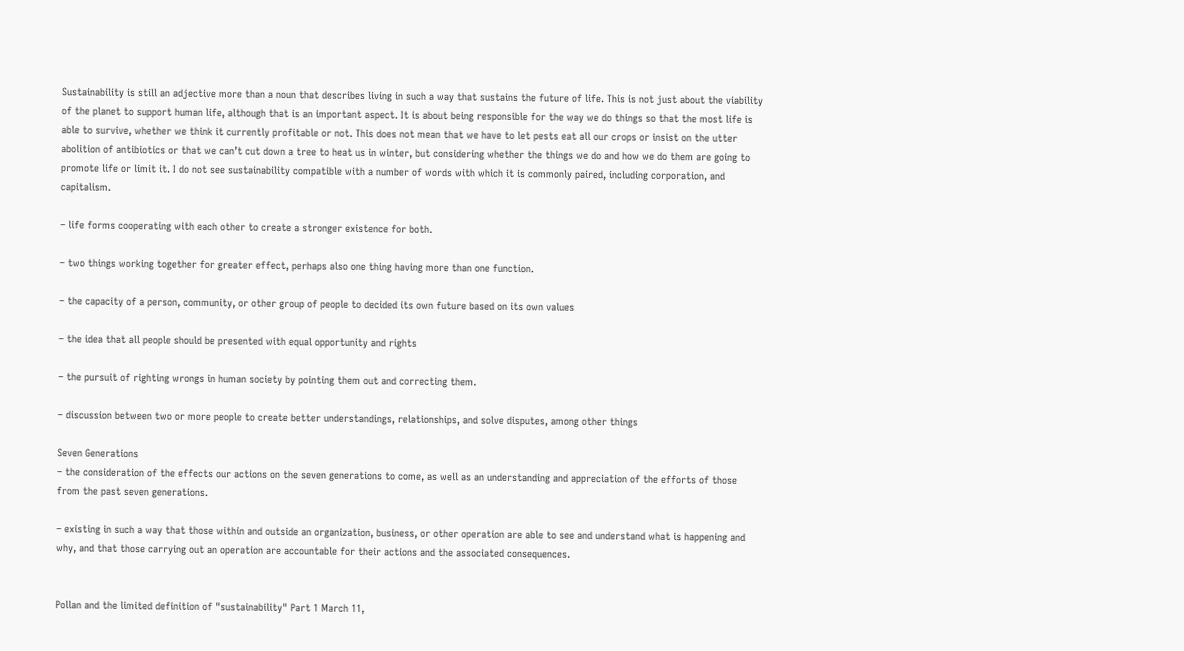Sustainability is still an adjective more than a noun that describes living in such a way that sustains the future of life. This is not just about the viability of the planet to support human life, although that is an important aspect. It is about being responsible for the way we do things so that the most life is able to survive, whether we think it currently profitable or not. This does not mean that we have to let pests eat all our crops or insist on the utter abolition of antibiotics or that we can’t cut down a tree to heat us in winter, but considering whether the things we do and how we do them are going to promote life or limit it. I do not see sustainability compatible with a number of words with which it is commonly paired, including corporation, and capitalism.

– life forms cooperating with each other to create a stronger existence for both.

– two things working together for greater effect, perhaps also one thing having more than one function.

– the capacity of a person, community, or other group of people to decided its own future based on its own values

– the idea that all people should be presented with equal opportunity and rights

– the pursuit of righting wrongs in human society by pointing them out and correcting them.

– discussion between two or more people to create better understandings, relationships, and solve disputes, among other things

Seven Generations
– the consideration of the effects our actions on the seven generations to come, as well as an understanding and appreciation of the efforts of those from the past seven generations.

– existing in such a way that those within and outside an organization, business, or other operation are able to see and understand what is happening and why, and that those carrying out an operation are accountable for their actions and the associated consequences.


Pollan and the limited definition of "sustainability" Part 1 March 11,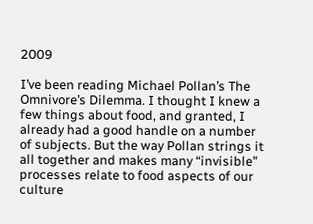2009

I’ve been reading Michael Pollan’s The Omnivore’s Dilemma. I thought I knew a few things about food, and granted, I already had a good handle on a number of subjects. But the way Pollan strings it all together and makes many “invisible” processes relate to food aspects of our culture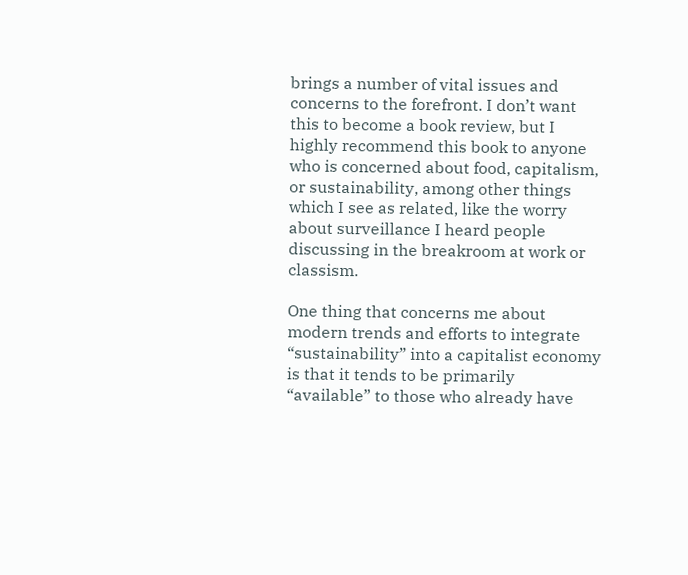brings a number of vital issues and concerns to the forefront. I don’t want this to become a book review, but I highly recommend this book to anyone who is concerned about food, capitalism, or sustainability, among other things which I see as related, like the worry about surveillance I heard people discussing in the breakroom at work or classism.

One thing that concerns me about modern trends and efforts to integrate “sustainability” into a capitalist economy is that it tends to be primarily “available” to those who already have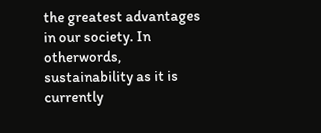the greatest advantages in our society. In otherwords, sustainability as it is currently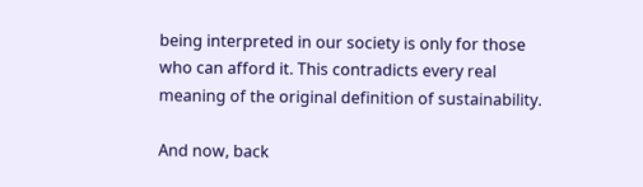being interpreted in our society is only for those who can afford it. This contradicts every real meaning of the original definition of sustainability.

And now, back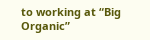to working at “Big Organic”